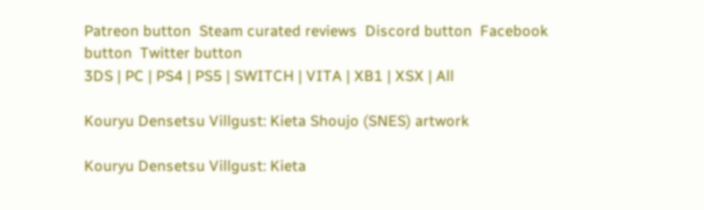Patreon button  Steam curated reviews  Discord button  Facebook button  Twitter button
3DS | PC | PS4 | PS5 | SWITCH | VITA | XB1 | XSX | All

Kouryu Densetsu Villgust: Kieta Shoujo (SNES) artwork

Kouryu Densetsu Villgust: Kieta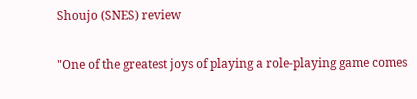Shoujo (SNES) review

"One of the greatest joys of playing a role-playing game comes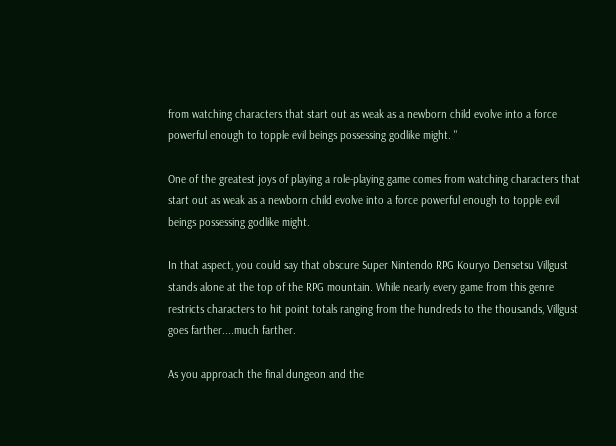from watching characters that start out as weak as a newborn child evolve into a force powerful enough to topple evil beings possessing godlike might. "

One of the greatest joys of playing a role-playing game comes from watching characters that start out as weak as a newborn child evolve into a force powerful enough to topple evil beings possessing godlike might.

In that aspect, you could say that obscure Super Nintendo RPG Kouryo Densetsu Villgust stands alone at the top of the RPG mountain. While nearly every game from this genre restricts characters to hit point totals ranging from the hundreds to the thousands, Villgust goes farther....much farther.

As you approach the final dungeon and the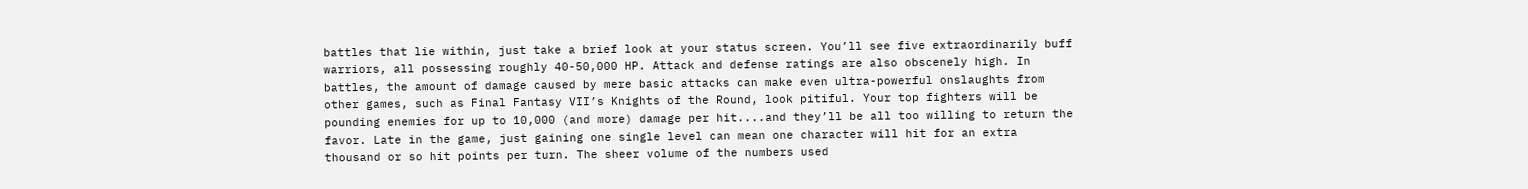battles that lie within, just take a brief look at your status screen. You’ll see five extraordinarily buff warriors, all possessing roughly 40-50,000 HP. Attack and defense ratings are also obscenely high. In battles, the amount of damage caused by mere basic attacks can make even ultra-powerful onslaughts from other games, such as Final Fantasy VII’s Knights of the Round, look pitiful. Your top fighters will be pounding enemies for up to 10,000 (and more) damage per hit....and they’ll be all too willing to return the favor. Late in the game, just gaining one single level can mean one character will hit for an extra thousand or so hit points per turn. The sheer volume of the numbers used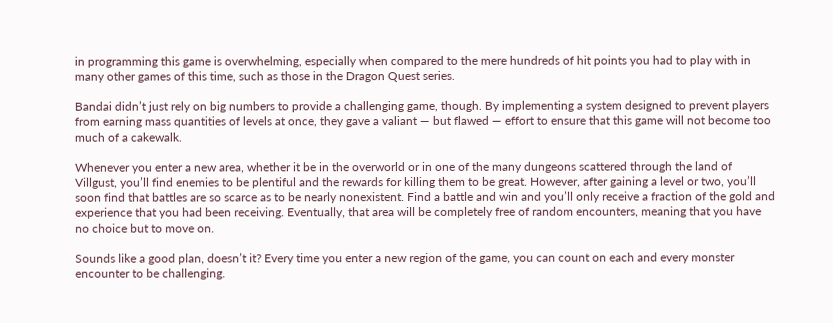in programming this game is overwhelming, especially when compared to the mere hundreds of hit points you had to play with in many other games of this time, such as those in the Dragon Quest series.

Bandai didn’t just rely on big numbers to provide a challenging game, though. By implementing a system designed to prevent players from earning mass quantities of levels at once, they gave a valiant — but flawed — effort to ensure that this game will not become too much of a cakewalk.

Whenever you enter a new area, whether it be in the overworld or in one of the many dungeons scattered through the land of Villgust, you’ll find enemies to be plentiful and the rewards for killing them to be great. However, after gaining a level or two, you’ll soon find that battles are so scarce as to be nearly nonexistent. Find a battle and win and you’ll only receive a fraction of the gold and experience that you had been receiving. Eventually, that area will be completely free of random encounters, meaning that you have no choice but to move on.

Sounds like a good plan, doesn’t it? Every time you enter a new region of the game, you can count on each and every monster encounter to be challenging.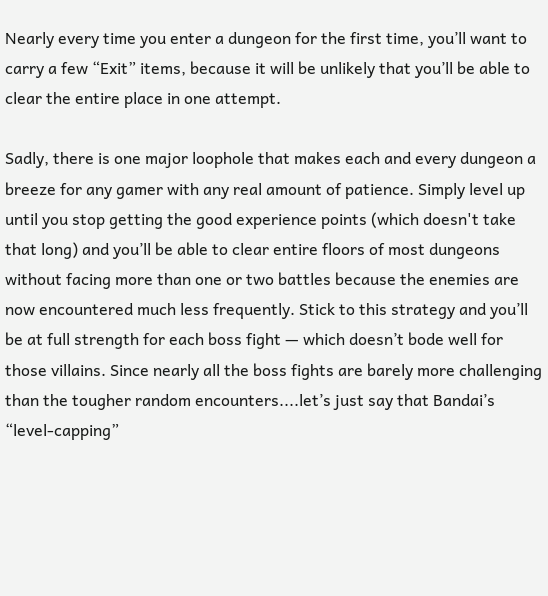Nearly every time you enter a dungeon for the first time, you’ll want to carry a few “Exit” items, because it will be unlikely that you’ll be able to clear the entire place in one attempt.

Sadly, there is one major loophole that makes each and every dungeon a breeze for any gamer with any real amount of patience. Simply level up until you stop getting the good experience points (which doesn't take that long) and you’ll be able to clear entire floors of most dungeons without facing more than one or two battles because the enemies are now encountered much less frequently. Stick to this strategy and you’ll be at full strength for each boss fight — which doesn’t bode well for those villains. Since nearly all the boss fights are barely more challenging than the tougher random encounters....let’s just say that Bandai’s “level-capping”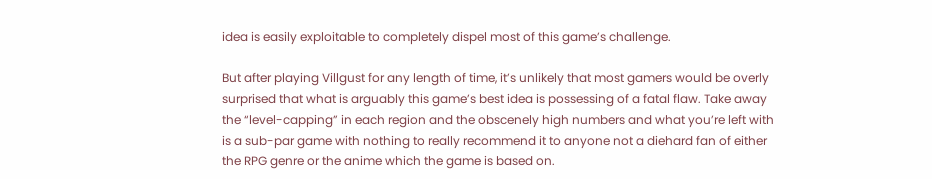idea is easily exploitable to completely dispel most of this game’s challenge.

But after playing Villgust for any length of time, it’s unlikely that most gamers would be overly surprised that what is arguably this game’s best idea is possessing of a fatal flaw. Take away the “level-capping” in each region and the obscenely high numbers and what you’re left with is a sub-par game with nothing to really recommend it to anyone not a diehard fan of either the RPG genre or the anime which the game is based on.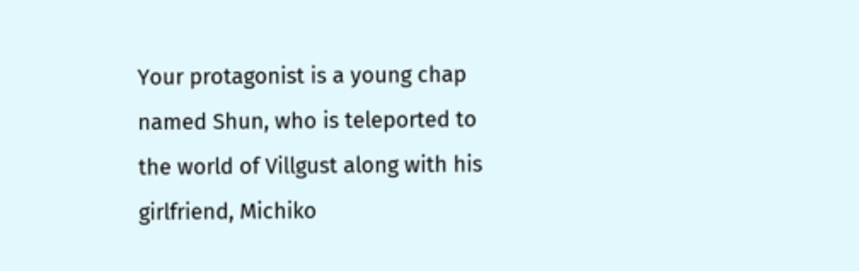Your protagonist is a young chap named Shun, who is teleported to the world of Villgust along with his girlfriend, Michiko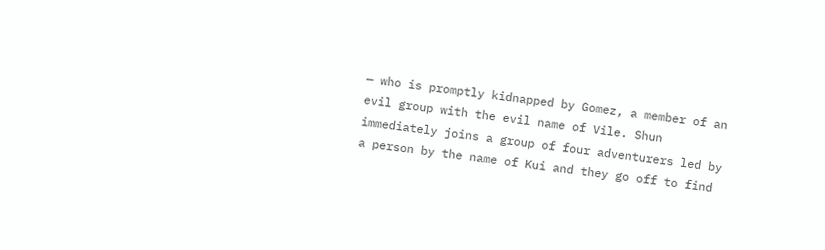— who is promptly kidnapped by Gomez, a member of an evil group with the evil name of Vile. Shun immediately joins a group of four adventurers led by a person by the name of Kui and they go off to find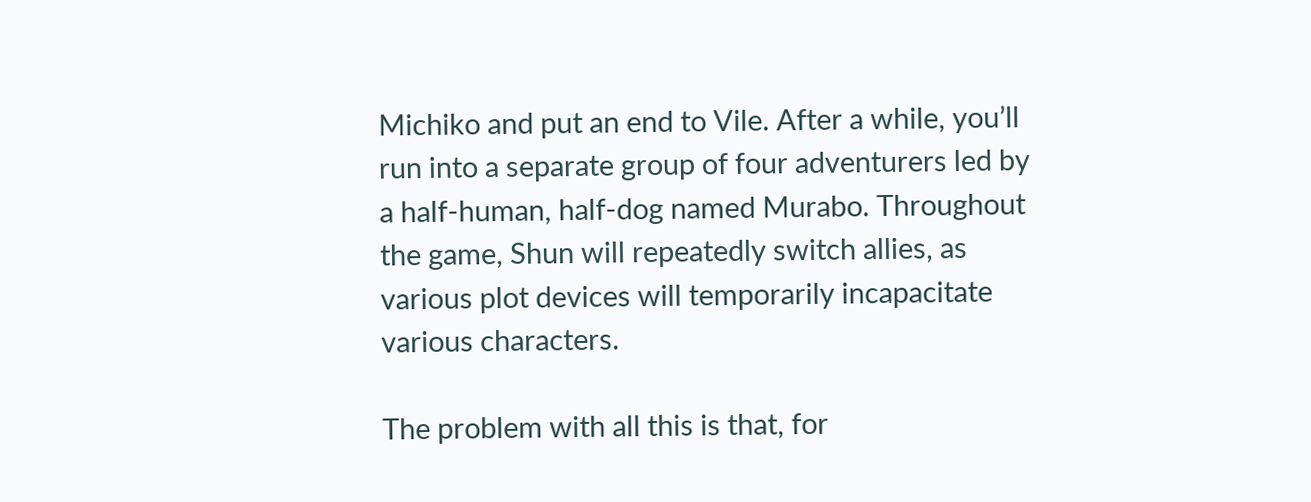Michiko and put an end to Vile. After a while, you’ll run into a separate group of four adventurers led by a half-human, half-dog named Murabo. Throughout the game, Shun will repeatedly switch allies, as various plot devices will temporarily incapacitate various characters.

The problem with all this is that, for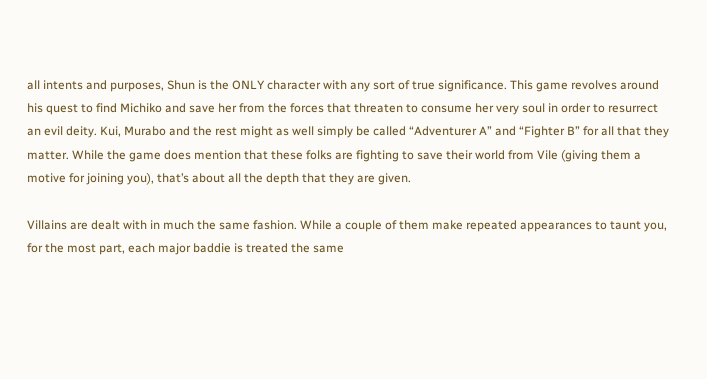all intents and purposes, Shun is the ONLY character with any sort of true significance. This game revolves around his quest to find Michiko and save her from the forces that threaten to consume her very soul in order to resurrect an evil deity. Kui, Murabo and the rest might as well simply be called “Adventurer A” and “Fighter B” for all that they matter. While the game does mention that these folks are fighting to save their world from Vile (giving them a motive for joining you), that’s about all the depth that they are given.

Villains are dealt with in much the same fashion. While a couple of them make repeated appearances to taunt you, for the most part, each major baddie is treated the same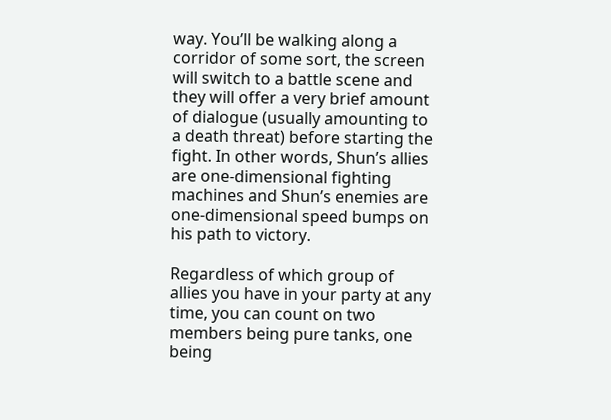way. You’ll be walking along a corridor of some sort, the screen will switch to a battle scene and they will offer a very brief amount of dialogue (usually amounting to a death threat) before starting the fight. In other words, Shun’s allies are one-dimensional fighting machines and Shun’s enemies are one-dimensional speed bumps on his path to victory.

Regardless of which group of allies you have in your party at any time, you can count on two members being pure tanks, one being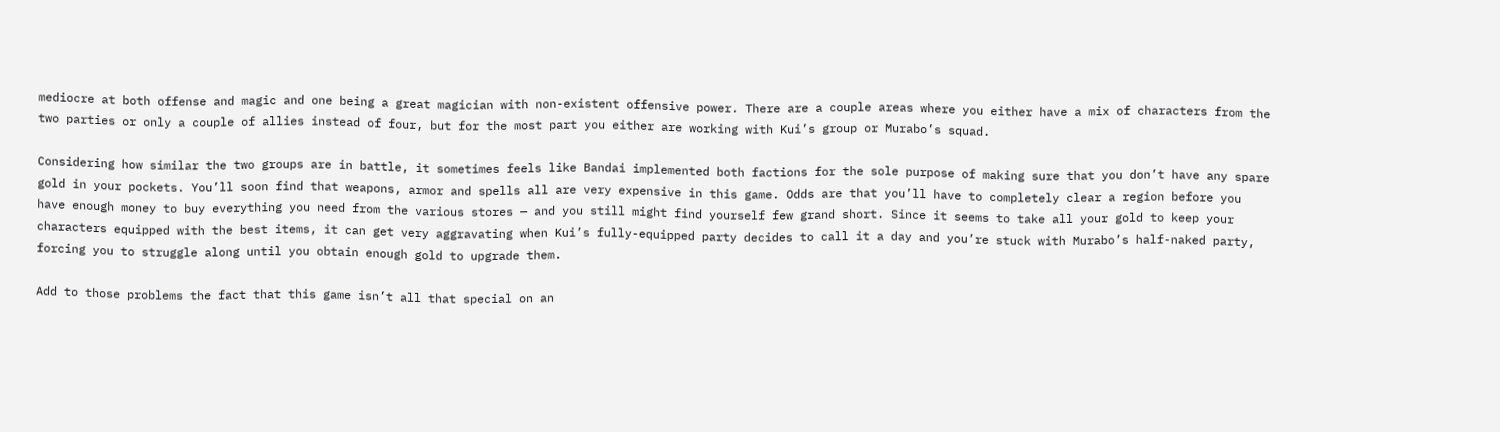mediocre at both offense and magic and one being a great magician with non-existent offensive power. There are a couple areas where you either have a mix of characters from the two parties or only a couple of allies instead of four, but for the most part you either are working with Kui’s group or Murabo’s squad.

Considering how similar the two groups are in battle, it sometimes feels like Bandai implemented both factions for the sole purpose of making sure that you don’t have any spare gold in your pockets. You’ll soon find that weapons, armor and spells all are very expensive in this game. Odds are that you’ll have to completely clear a region before you have enough money to buy everything you need from the various stores — and you still might find yourself few grand short. Since it seems to take all your gold to keep your characters equipped with the best items, it can get very aggravating when Kui’s fully-equipped party decides to call it a day and you’re stuck with Murabo’s half-naked party, forcing you to struggle along until you obtain enough gold to upgrade them.

Add to those problems the fact that this game isn’t all that special on an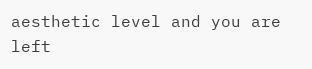aesthetic level and you are left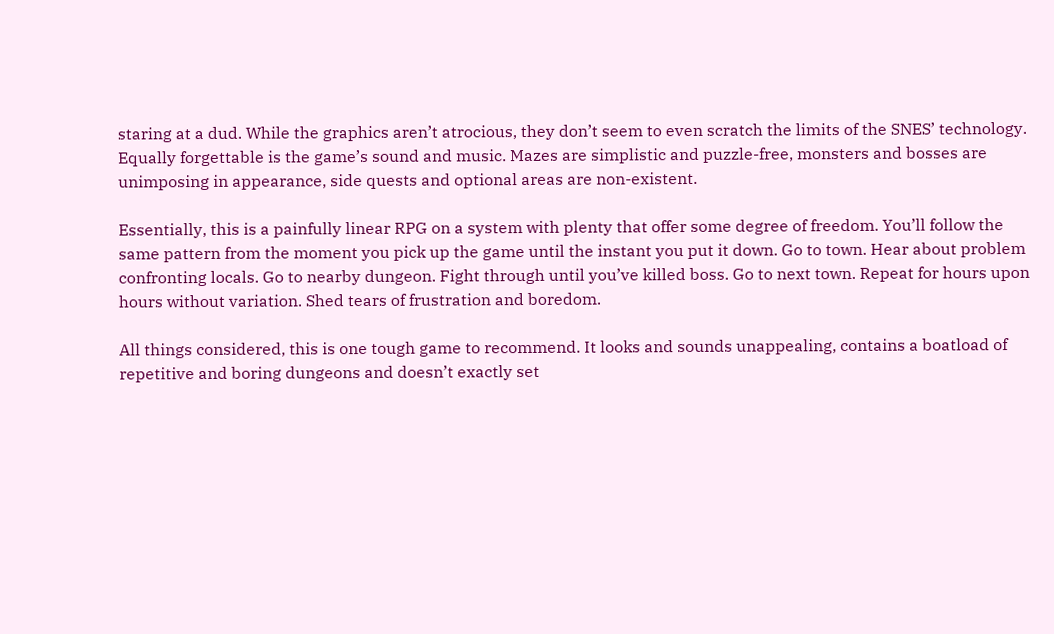staring at a dud. While the graphics aren’t atrocious, they don’t seem to even scratch the limits of the SNES’ technology. Equally forgettable is the game’s sound and music. Mazes are simplistic and puzzle-free, monsters and bosses are unimposing in appearance, side quests and optional areas are non-existent.

Essentially, this is a painfully linear RPG on a system with plenty that offer some degree of freedom. You’ll follow the same pattern from the moment you pick up the game until the instant you put it down. Go to town. Hear about problem confronting locals. Go to nearby dungeon. Fight through until you’ve killed boss. Go to next town. Repeat for hours upon hours without variation. Shed tears of frustration and boredom.

All things considered, this is one tough game to recommend. It looks and sounds unappealing, contains a boatload of repetitive and boring dungeons and doesn’t exactly set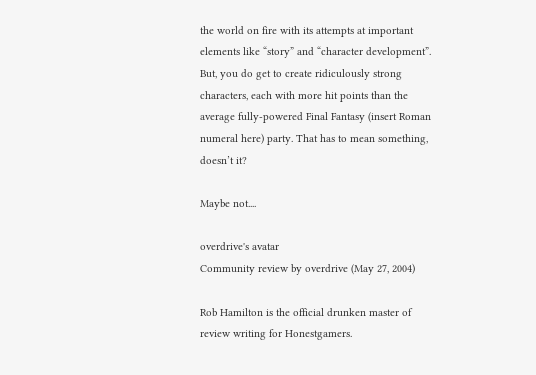the world on fire with its attempts at important elements like “story” and “character development”. But, you do get to create ridiculously strong characters, each with more hit points than the average fully-powered Final Fantasy (insert Roman numeral here) party. That has to mean something, doesn’t it?

Maybe not....

overdrive's avatar
Community review by overdrive (May 27, 2004)

Rob Hamilton is the official drunken master of review writing for Honestgamers.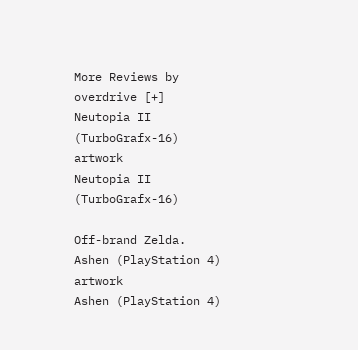More Reviews by overdrive [+]
Neutopia II (TurboGrafx-16) artwork
Neutopia II (TurboGrafx-16)

Off-brand Zelda.
Ashen (PlayStation 4) artwork
Ashen (PlayStation 4)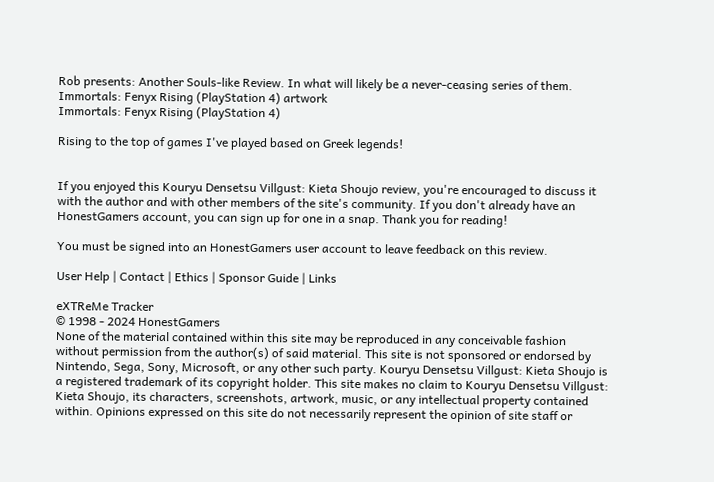Rob presents: Another Souls-like Review. In what will likely be a never-ceasing series of them.
Immortals: Fenyx Rising (PlayStation 4) artwork
Immortals: Fenyx Rising (PlayStation 4)

Rising to the top of games I've played based on Greek legends!


If you enjoyed this Kouryu Densetsu Villgust: Kieta Shoujo review, you're encouraged to discuss it with the author and with other members of the site's community. If you don't already have an HonestGamers account, you can sign up for one in a snap. Thank you for reading!

You must be signed into an HonestGamers user account to leave feedback on this review.

User Help | Contact | Ethics | Sponsor Guide | Links

eXTReMe Tracker
© 1998 - 2024 HonestGamers
None of the material contained within this site may be reproduced in any conceivable fashion without permission from the author(s) of said material. This site is not sponsored or endorsed by Nintendo, Sega, Sony, Microsoft, or any other such party. Kouryu Densetsu Villgust: Kieta Shoujo is a registered trademark of its copyright holder. This site makes no claim to Kouryu Densetsu Villgust: Kieta Shoujo, its characters, screenshots, artwork, music, or any intellectual property contained within. Opinions expressed on this site do not necessarily represent the opinion of site staff or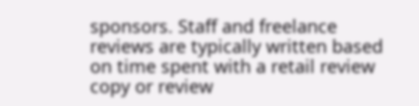sponsors. Staff and freelance reviews are typically written based on time spent with a retail review copy or review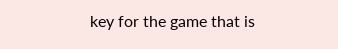key for the game that is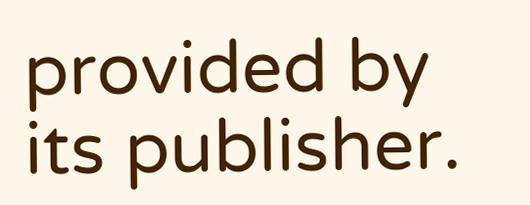provided by its publisher.